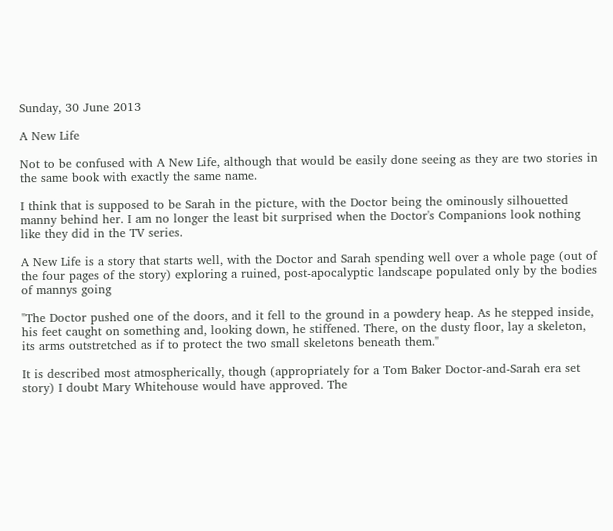Sunday, 30 June 2013

A New Life

Not to be confused with A New Life, although that would be easily done seeing as they are two stories in the same book with exactly the same name.

I think that is supposed to be Sarah in the picture, with the Doctor being the ominously silhouetted manny behind her. I am no longer the least bit surprised when the Doctor's Companions look nothing like they did in the TV series.

A New Life is a story that starts well, with the Doctor and Sarah spending well over a whole page (out of the four pages of the story) exploring a ruined, post-apocalyptic landscape populated only by the bodies of mannys going

"The Doctor pushed one of the doors, and it fell to the ground in a powdery heap. As he stepped inside, his feet caught on something and, looking down, he stiffened. There, on the dusty floor, lay a skeleton, its arms outstretched as if to protect the two small skeletons beneath them."

It is described most atmospherically, though (appropriately for a Tom Baker Doctor-and-Sarah era set story) I doubt Mary Whitehouse would have approved. The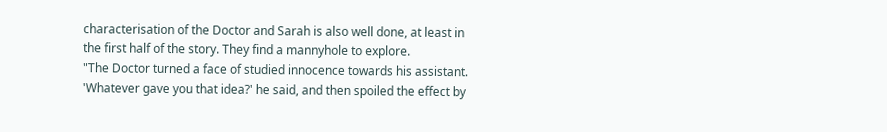characterisation of the Doctor and Sarah is also well done, at least in the first half of the story. They find a mannyhole to explore.
"The Doctor turned a face of studied innocence towards his assistant. 'Whatever gave you that idea?' he said, and then spoiled the effect by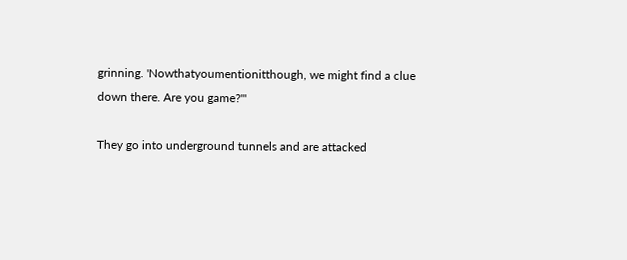grinning. 'Nowthatyoumentionitthough, we might find a clue down there. Are you game?'"

They go into underground tunnels and are attacked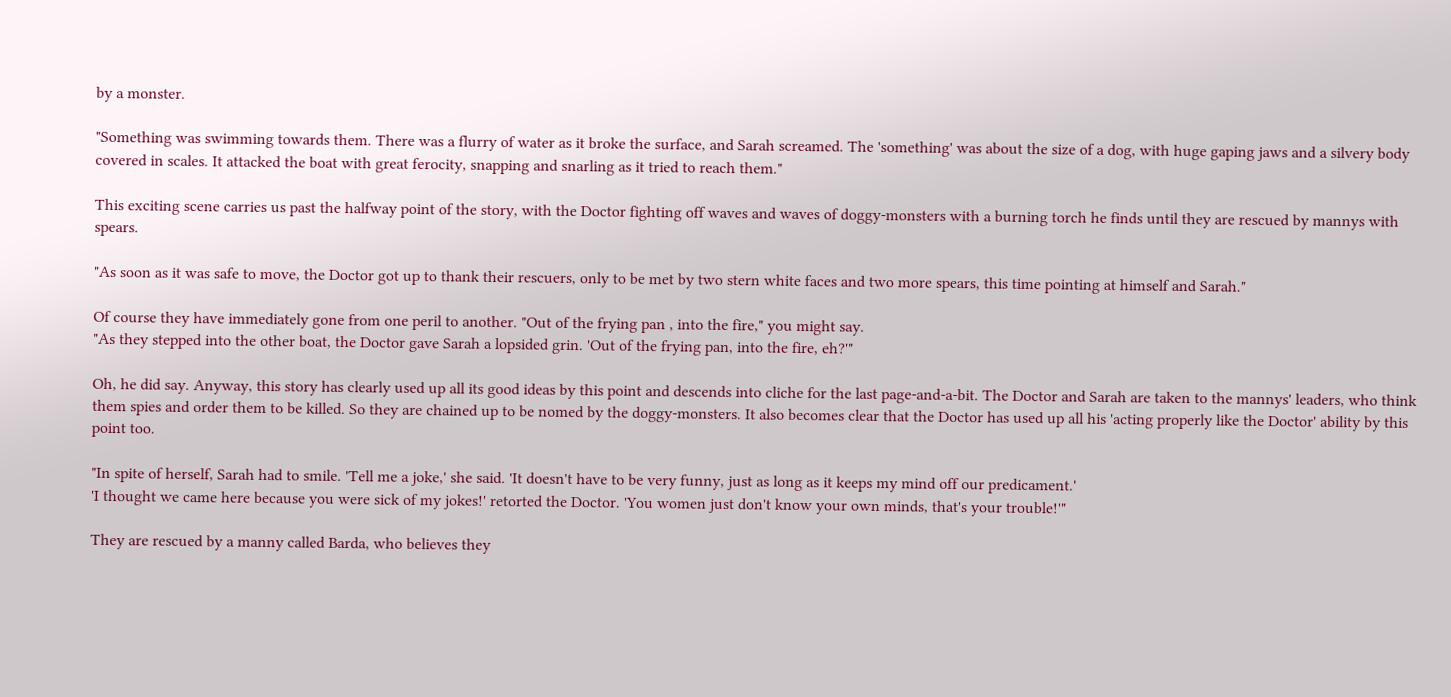by a monster.

"Something was swimming towards them. There was a flurry of water as it broke the surface, and Sarah screamed. The 'something' was about the size of a dog, with huge gaping jaws and a silvery body covered in scales. It attacked the boat with great ferocity, snapping and snarling as it tried to reach them."

This exciting scene carries us past the halfway point of the story, with the Doctor fighting off waves and waves of doggy-monsters with a burning torch he finds until they are rescued by mannys with spears.

"As soon as it was safe to move, the Doctor got up to thank their rescuers, only to be met by two stern white faces and two more spears, this time pointing at himself and Sarah."

Of course they have immediately gone from one peril to another. "Out of the frying pan , into the fire," you might say.
"As they stepped into the other boat, the Doctor gave Sarah a lopsided grin. 'Out of the frying pan, into the fire, eh?'"

Oh, he did say. Anyway, this story has clearly used up all its good ideas by this point and descends into cliche for the last page-and-a-bit. The Doctor and Sarah are taken to the mannys' leaders, who think them spies and order them to be killed. So they are chained up to be nomed by the doggy-monsters. It also becomes clear that the Doctor has used up all his 'acting properly like the Doctor' ability by this point too.

"In spite of herself, Sarah had to smile. 'Tell me a joke,' she said. 'It doesn't have to be very funny, just as long as it keeps my mind off our predicament.'
'I thought we came here because you were sick of my jokes!' retorted the Doctor. 'You women just don't know your own minds, that's your trouble!'"

They are rescued by a manny called Barda, who believes they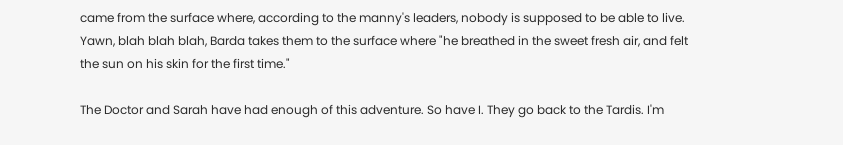came from the surface where, according to the manny's leaders, nobody is supposed to be able to live. Yawn, blah blah blah, Barda takes them to the surface where "he breathed in the sweet fresh air, and felt the sun on his skin for the first time."

The Doctor and Sarah have had enough of this adventure. So have I. They go back to the Tardis. I'm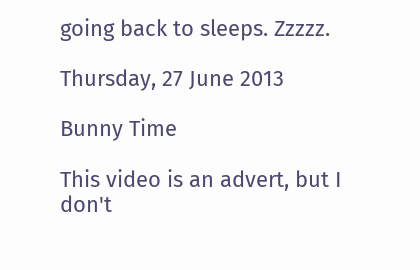going back to sleeps. Zzzzz.

Thursday, 27 June 2013

Bunny Time

This video is an advert, but I don't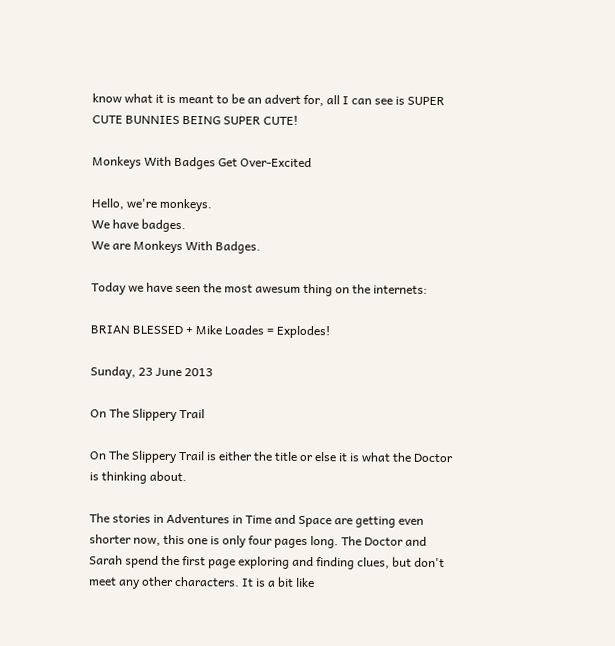know what it is meant to be an advert for, all I can see is SUPER CUTE BUNNIES BEING SUPER CUTE!

Monkeys With Badges Get Over-Excited

Hello, we're monkeys.
We have badges.
We are Monkeys With Badges.

Today we have seen the most awesum thing on the internets:

BRIAN BLESSED + Mike Loades = Explodes!

Sunday, 23 June 2013

On The Slippery Trail

On The Slippery Trail is either the title or else it is what the Doctor is thinking about.

The stories in Adventures in Time and Space are getting even shorter now, this one is only four pages long. The Doctor and Sarah spend the first page exploring and finding clues, but don't meet any other characters. It is a bit like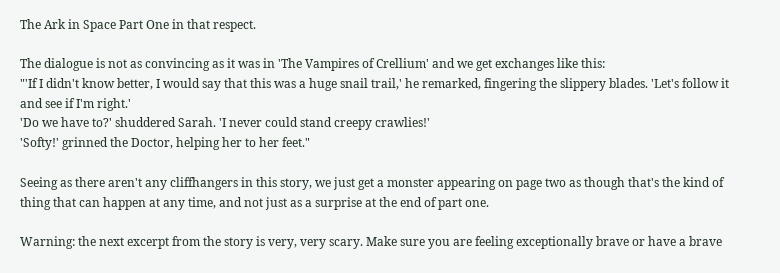The Ark in Space Part One in that respect.

The dialogue is not as convincing as it was in 'The Vampires of Crellium' and we get exchanges like this:
"'If I didn't know better, I would say that this was a huge snail trail,' he remarked, fingering the slippery blades. 'Let's follow it and see if I'm right.'
'Do we have to?' shuddered Sarah. 'I never could stand creepy crawlies!'
'Softy!' grinned the Doctor, helping her to her feet."

Seeing as there aren't any cliffhangers in this story, we just get a monster appearing on page two as though that's the kind of thing that can happen at any time, and not just as a surprise at the end of part one.

Warning: the next excerpt from the story is very, very scary. Make sure you are feeling exceptionally brave or have a brave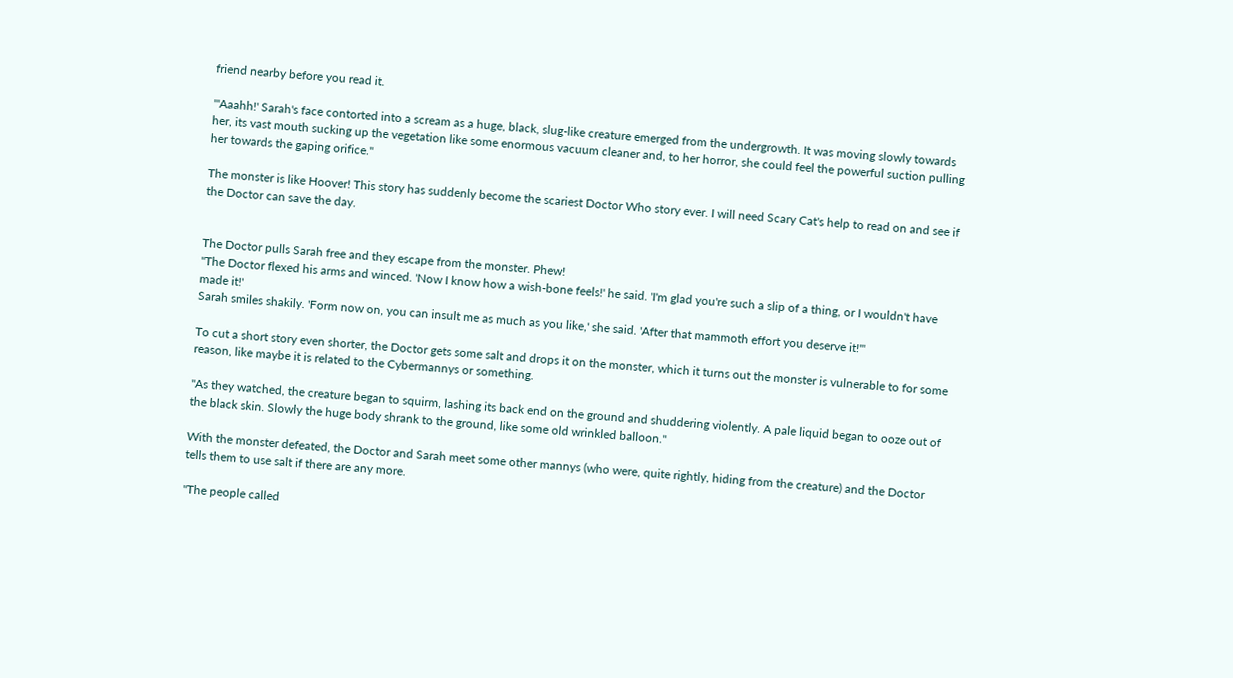friend nearby before you read it.

"'Aaahh!' Sarah's face contorted into a scream as a huge, black, slug-like creature emerged from the undergrowth. It was moving slowly towards her, its vast mouth sucking up the vegetation like some enormous vacuum cleaner and, to her horror, she could feel the powerful suction pulling her towards the gaping orifice."

The monster is like Hoover! This story has suddenly become the scariest Doctor Who story ever. I will need Scary Cat's help to read on and see if the Doctor can save the day.


The Doctor pulls Sarah free and they escape from the monster. Phew!
"The Doctor flexed his arms and winced. 'Now I know how a wish-bone feels!' he said. 'I'm glad you're such a slip of a thing, or I wouldn't have made it!'
Sarah smiles shakily. 'Form now on, you can insult me as much as you like,' she said. 'After that mammoth effort you deserve it!'"

To cut a short story even shorter, the Doctor gets some salt and drops it on the monster, which it turns out the monster is vulnerable to for some reason, like maybe it is related to the Cybermannys or something.

"As they watched, the creature began to squirm, lashing its back end on the ground and shuddering violently. A pale liquid began to ooze out of the black skin. Slowly the huge body shrank to the ground, like some old wrinkled balloon."

With the monster defeated, the Doctor and Sarah meet some other mannys (who were, quite rightly, hiding from the creature) and the Doctor tells them to use salt if there are any more.

"The people called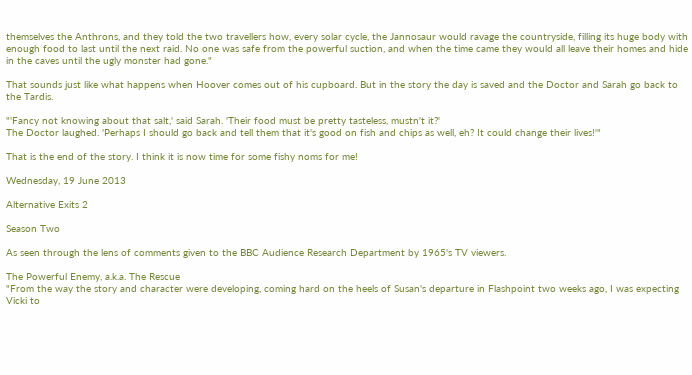themselves the Anthrons, and they told the two travellers how, every solar cycle, the Jannosaur would ravage the countryside, filling its huge body with enough food to last until the next raid. No one was safe from the powerful suction, and when the time came they would all leave their homes and hide in the caves until the ugly monster had gone."

That sounds just like what happens when Hoover comes out of his cupboard. But in the story the day is saved and the Doctor and Sarah go back to the Tardis.

"'Fancy not knowing about that salt,' said Sarah. 'Their food must be pretty tasteless, mustn't it?'
The Doctor laughed. 'Perhaps I should go back and tell them that it's good on fish and chips as well, eh? It could change their lives!'"

That is the end of the story. I think it is now time for some fishy noms for me!

Wednesday, 19 June 2013

Alternative Exits 2

Season Two

As seen through the lens of comments given to the BBC Audience Research Department by 1965's TV viewers.

The Powerful Enemy, a.k.a. The Rescue
"From the way the story and character were developing, coming hard on the heels of Susan's departure in Flashpoint two weeks ago, I was expecting Vicki to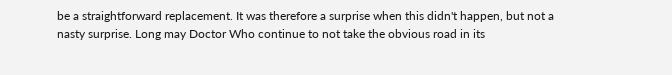be a straightforward replacement. It was therefore a surprise when this didn't happen, but not a nasty surprise. Long may Doctor Who continue to not take the obvious road in its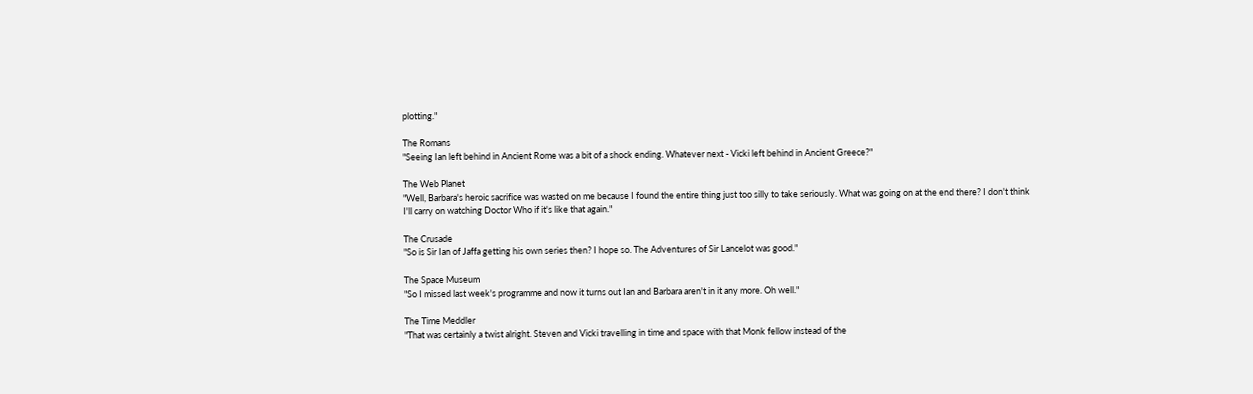plotting."

The Romans
"Seeing Ian left behind in Ancient Rome was a bit of a shock ending. Whatever next - Vicki left behind in Ancient Greece?"

The Web Planet
"Well, Barbara's heroic sacrifice was wasted on me because I found the entire thing just too silly to take seriously. What was going on at the end there? I don't think I'll carry on watching Doctor Who if it's like that again."

The Crusade
"So is Sir Ian of Jaffa getting his own series then? I hope so. The Adventures of Sir Lancelot was good."

The Space Museum
"So I missed last week's programme and now it turns out Ian and Barbara aren't in it any more. Oh well."

The Time Meddler
"That was certainly a twist alright. Steven and Vicki travelling in time and space with that Monk fellow instead of the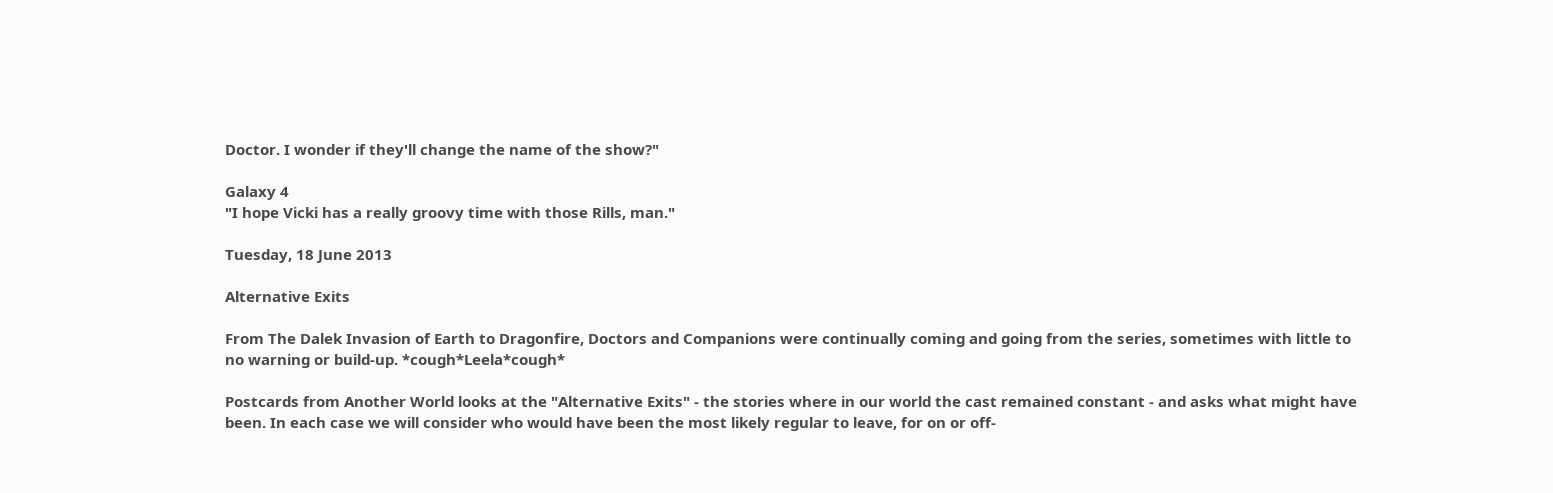Doctor. I wonder if they'll change the name of the show?"

Galaxy 4
"I hope Vicki has a really groovy time with those Rills, man."

Tuesday, 18 June 2013

Alternative Exits

From The Dalek Invasion of Earth to Dragonfire, Doctors and Companions were continually coming and going from the series, sometimes with little to no warning or build-up. *cough*Leela*cough*

Postcards from Another World looks at the "Alternative Exits" - the stories where in our world the cast remained constant - and asks what might have been. In each case we will consider who would have been the most likely regular to leave, for on or off-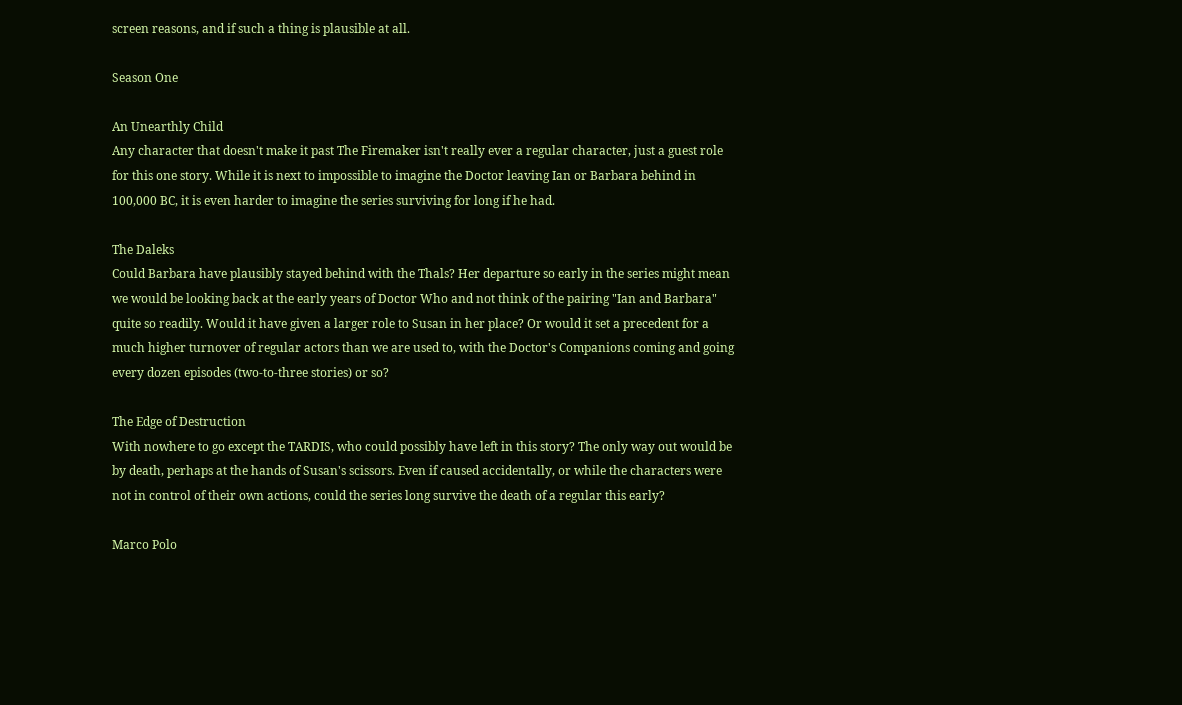screen reasons, and if such a thing is plausible at all.

Season One

An Unearthly Child
Any character that doesn't make it past The Firemaker isn't really ever a regular character, just a guest role for this one story. While it is next to impossible to imagine the Doctor leaving Ian or Barbara behind in 100,000 BC, it is even harder to imagine the series surviving for long if he had.

The Daleks
Could Barbara have plausibly stayed behind with the Thals? Her departure so early in the series might mean we would be looking back at the early years of Doctor Who and not think of the pairing "Ian and Barbara" quite so readily. Would it have given a larger role to Susan in her place? Or would it set a precedent for a much higher turnover of regular actors than we are used to, with the Doctor's Companions coming and going every dozen episodes (two-to-three stories) or so?

The Edge of Destruction
With nowhere to go except the TARDIS, who could possibly have left in this story? The only way out would be by death, perhaps at the hands of Susan's scissors. Even if caused accidentally, or while the characters were not in control of their own actions, could the series long survive the death of a regular this early?

Marco Polo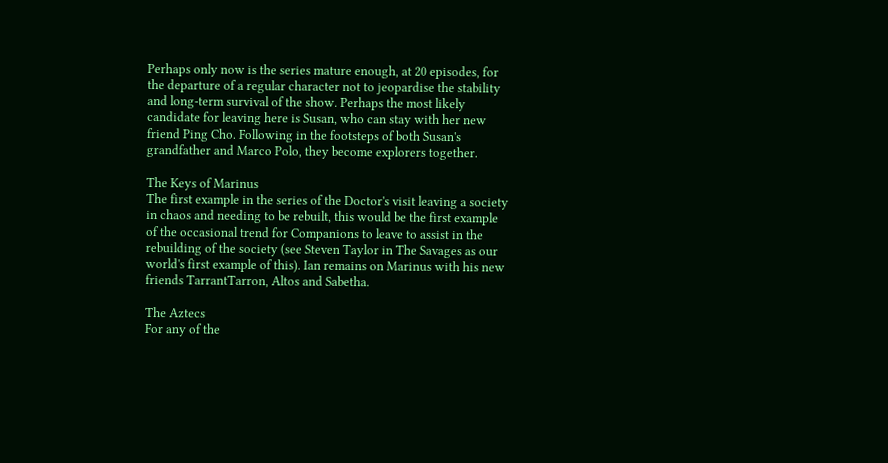Perhaps only now is the series mature enough, at 20 episodes, for the departure of a regular character not to jeopardise the stability and long-term survival of the show. Perhaps the most likely candidate for leaving here is Susan, who can stay with her new friend Ping Cho. Following in the footsteps of both Susan's grandfather and Marco Polo, they become explorers together.

The Keys of Marinus
The first example in the series of the Doctor's visit leaving a society in chaos and needing to be rebuilt, this would be the first example of the occasional trend for Companions to leave to assist in the rebuilding of the society (see Steven Taylor in The Savages as our world's first example of this). Ian remains on Marinus with his new friends TarrantTarron, Altos and Sabetha.

The Aztecs
For any of the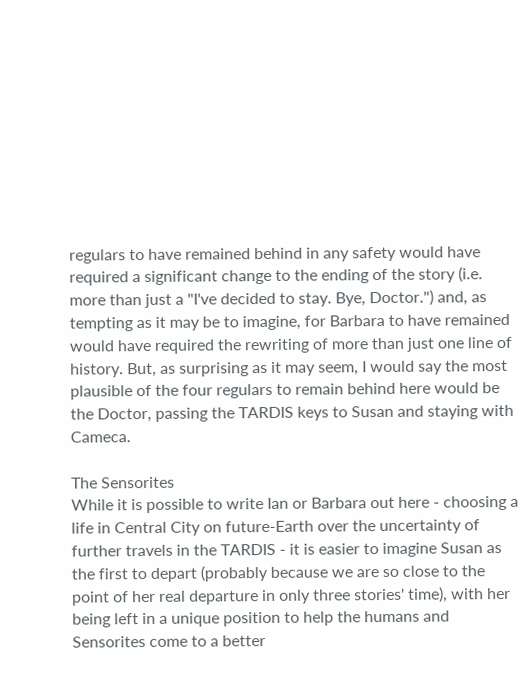regulars to have remained behind in any safety would have required a significant change to the ending of the story (i.e. more than just a "I've decided to stay. Bye, Doctor.") and, as tempting as it may be to imagine, for Barbara to have remained would have required the rewriting of more than just one line of history. But, as surprising as it may seem, I would say the most plausible of the four regulars to remain behind here would be the Doctor, passing the TARDIS keys to Susan and staying with Cameca.

The Sensorites
While it is possible to write Ian or Barbara out here - choosing a life in Central City on future-Earth over the uncertainty of further travels in the TARDIS - it is easier to imagine Susan as the first to depart (probably because we are so close to the point of her real departure in only three stories' time), with her being left in a unique position to help the humans and Sensorites come to a better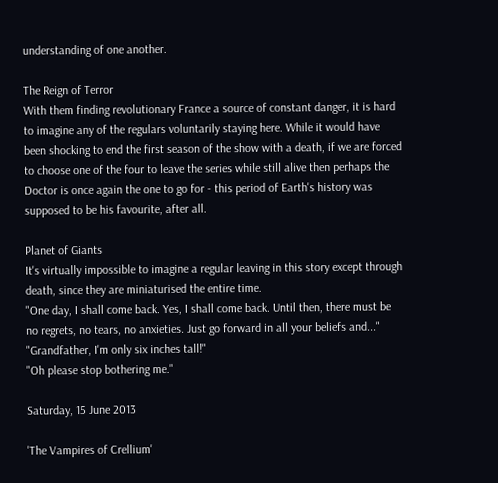understanding of one another.

The Reign of Terror
With them finding revolutionary France a source of constant danger, it is hard to imagine any of the regulars voluntarily staying here. While it would have been shocking to end the first season of the show with a death, if we are forced to choose one of the four to leave the series while still alive then perhaps the Doctor is once again the one to go for - this period of Earth's history was supposed to be his favourite, after all.

Planet of Giants
It's virtually impossible to imagine a regular leaving in this story except through death, since they are miniaturised the entire time.
"One day, I shall come back. Yes, I shall come back. Until then, there must be no regrets, no tears, no anxieties. Just go forward in all your beliefs and..."
"Grandfather, I'm only six inches tall!"
"Oh please stop bothering me."

Saturday, 15 June 2013

'The Vampires of Crellium'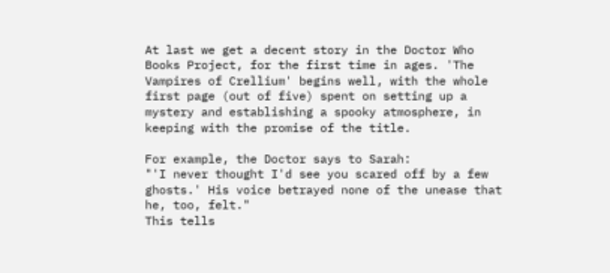At last we get a decent story in the Doctor Who Books Project, for the first time in ages. 'The Vampires of Crellium' begins well, with the whole first page (out of five) spent on setting up a mystery and establishing a spooky atmosphere, in keeping with the promise of the title.

For example, the Doctor says to Sarah:
"'I never thought I'd see you scared off by a few ghosts.' His voice betrayed none of the unease that he, too, felt."
This tells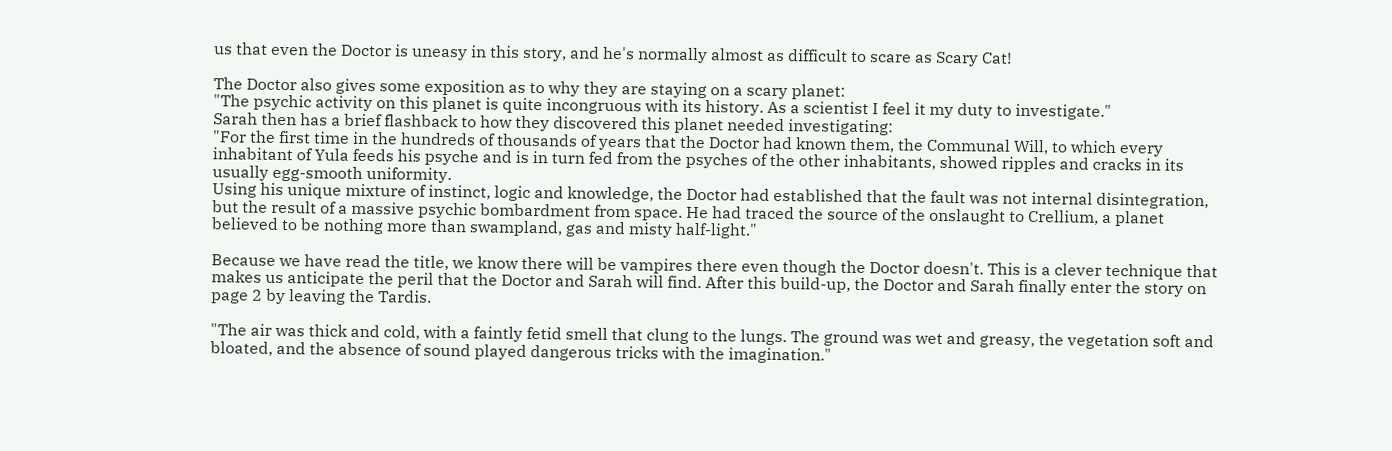us that even the Doctor is uneasy in this story, and he's normally almost as difficult to scare as Scary Cat!

The Doctor also gives some exposition as to why they are staying on a scary planet:
"The psychic activity on this planet is quite incongruous with its history. As a scientist I feel it my duty to investigate."
Sarah then has a brief flashback to how they discovered this planet needed investigating:
"For the first time in the hundreds of thousands of years that the Doctor had known them, the Communal Will, to which every inhabitant of Yula feeds his psyche and is in turn fed from the psyches of the other inhabitants, showed ripples and cracks in its usually egg-smooth uniformity.
Using his unique mixture of instinct, logic and knowledge, the Doctor had established that the fault was not internal disintegration, but the result of a massive psychic bombardment from space. He had traced the source of the onslaught to Crellium, a planet believed to be nothing more than swampland, gas and misty half-light."

Because we have read the title, we know there will be vampires there even though the Doctor doesn't. This is a clever technique that makes us anticipate the peril that the Doctor and Sarah will find. After this build-up, the Doctor and Sarah finally enter the story on page 2 by leaving the Tardis.

"The air was thick and cold, with a faintly fetid smell that clung to the lungs. The ground was wet and greasy, the vegetation soft and bloated, and the absence of sound played dangerous tricks with the imagination."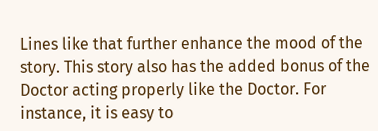Lines like that further enhance the mood of the story. This story also has the added bonus of the Doctor acting properly like the Doctor. For instance, it is easy to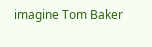imagine Tom Baker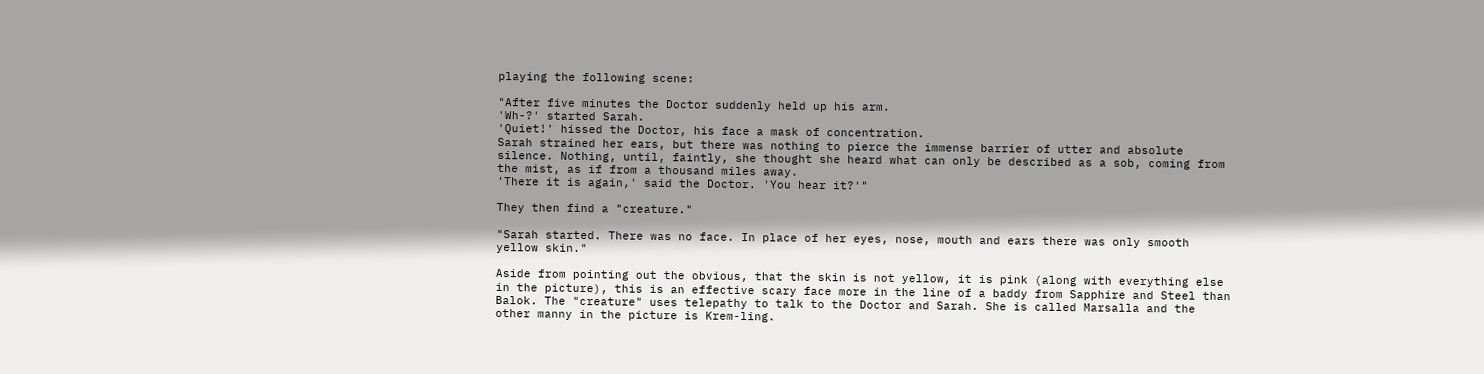playing the following scene:

"After five minutes the Doctor suddenly held up his arm.
'Wh-?' started Sarah.
'Quiet!' hissed the Doctor, his face a mask of concentration.
Sarah strained her ears, but there was nothing to pierce the immense barrier of utter and absolute silence. Nothing, until, faintly, she thought she heard what can only be described as a sob, coming from the mist, as if from a thousand miles away.
'There it is again,' said the Doctor. 'You hear it?'"

They then find a "creature."

"Sarah started. There was no face. In place of her eyes, nose, mouth and ears there was only smooth yellow skin."

Aside from pointing out the obvious, that the skin is not yellow, it is pink (along with everything else in the picture), this is an effective scary face more in the line of a baddy from Sapphire and Steel than Balok. The "creature" uses telepathy to talk to the Doctor and Sarah. She is called Marsalla and the other manny in the picture is Krem-ling.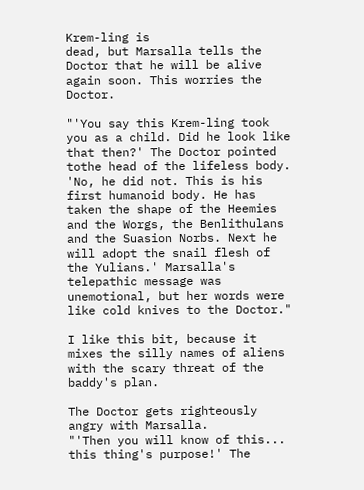Krem-ling is
dead, but Marsalla tells the Doctor that he will be alive again soon. This worries the Doctor.

"'You say this Krem-ling took you as a child. Did he look like that then?' The Doctor pointed tothe head of the lifeless body.
'No, he did not. This is his first humanoid body. He has taken the shape of the Heemies and the Worgs, the Benlithulans and the Suasion Norbs. Next he will adopt the snail flesh of the Yulians.' Marsalla's telepathic message was unemotional, but her words were like cold knives to the Doctor."

I like this bit, because it mixes the silly names of aliens with the scary threat of the baddy's plan.

The Doctor gets righteously angry with Marsalla.
"'Then you will know of this... this thing's purpose!' The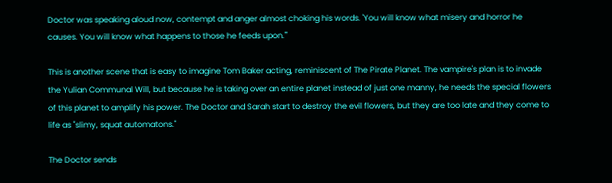Doctor was speaking aloud now, contempt and anger almost choking his words. 'You will know what misery and horror he causes. You will know what happens to those he feeds upon.'"

This is another scene that is easy to imagine Tom Baker acting, reminiscent of The Pirate Planet. The vampire's plan is to invade the Yulian Communal Will, but because he is taking over an entire planet instead of just one manny, he needs the special flowers of this planet to amplify his power. The Doctor and Sarah start to destroy the evil flowers, but they are too late and they come to life as "slimy, squat automatons."

The Doctor sends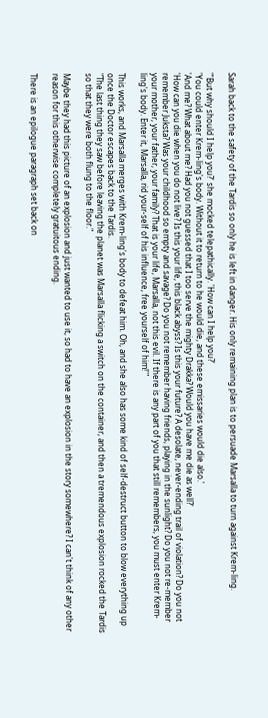Sarah back to the safety of the Tardis so only he is left in danger. His only remaining plan is to persuade Marsalla to turn against Krem-ling.

"'But why should I help you?' she mocked telepathically. 'How can I help you?'
'You could enter Krem-ling's body. Without it to return to he would die, and these emissaries would die also.'
'And me? What about me? Had you not guessed that I too serve the mighty Drakka? Would you have me die as well?'
'How can you die when you do not live? Is this your life, this black abyss? Is this your future? A desolate, never-ending trail of violation? Do you not remember Juksta? Was your childhood so empty and savage? Do you not remember having friends, playing in the sunlight? Do you not re-member your mother, your father, your family? That is your life, Marsalla, not this evil. If there is any part of you that still remembers, you must enter Krem-ling's body. Enter it, Marsalla, rid your-self of his influence, free yourself of him!'"

This works, and Marsalla merges with Krem-ling's body to defeat him. Oh, and she also has some kind of self-destruct button to blow everything up once the Doctor escapes back to the Tardis.
"The last thing they saw before leaving the planet was Marsalla flicking a switch on the container, and then a tremendous explosion rocked the Tardis so that they were both flung to the floor."

Maybe they had this picture of an explosion and just wanted to use it, so had to have an explosion in the story somewhere? I can't think of any other reason for this otherwise completely gratuitous ending.

There is an epilogue paragraph set back on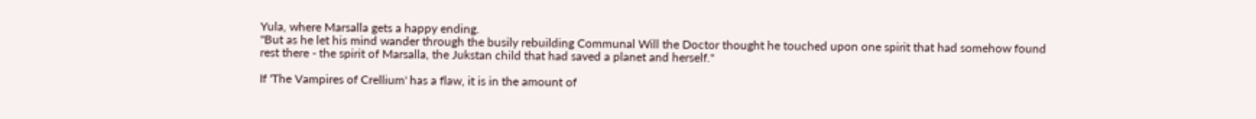Yula, where Marsalla gets a happy ending.
"But as he let his mind wander through the busily rebuilding Communal Will the Doctor thought he touched upon one spirit that had somehow found rest there - the spirit of Marsalla, the Jukstan child that had saved a planet and herself."

If 'The Vampires of Crellium' has a flaw, it is in the amount of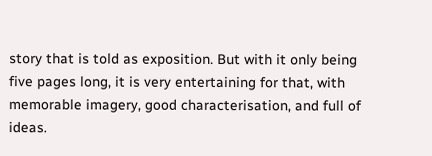story that is told as exposition. But with it only being five pages long, it is very entertaining for that, with memorable imagery, good characterisation, and full of ideas.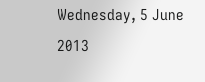Wednesday, 5 June 2013